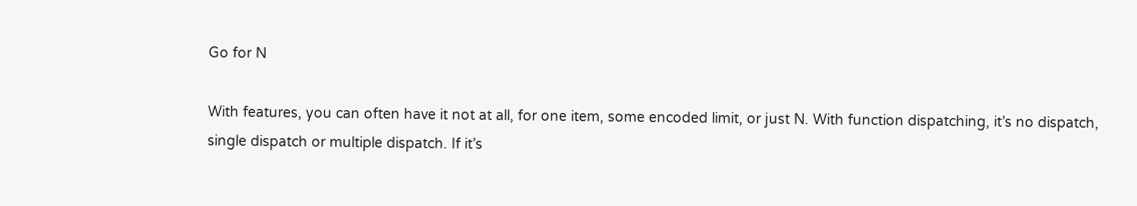Go for N

With features, you can often have it not at all, for one item, some encoded limit, or just N. With function dispatching, it’s no dispatch, single dispatch or multiple dispatch. If it’s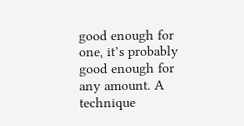good enough for one, it’s probably good enough for any amount. A technique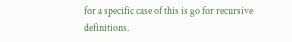for a specific case of this is go for recursive definitions.